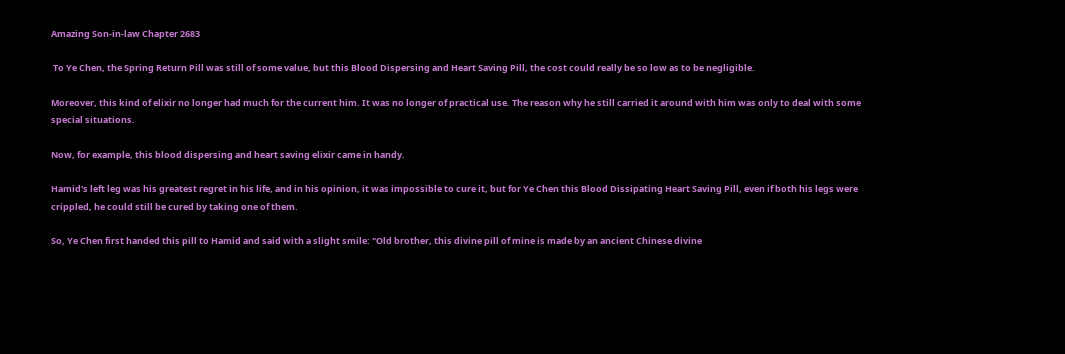Amazing Son-in-law Chapter 2683

 To Ye Chen, the Spring Return Pill was still of some value, but this Blood Dispersing and Heart Saving Pill, the cost could really be so low as to be negligible.

Moreover, this kind of elixir no longer had much for the current him. It was no longer of practical use. The reason why he still carried it around with him was only to deal with some special situations.

Now, for example, this blood dispersing and heart saving elixir came in handy.

Hamid's left leg was his greatest regret in his life, and in his opinion, it was impossible to cure it, but for Ye Chen this Blood Dissipating Heart Saving Pill, even if both his legs were crippled, he could still be cured by taking one of them.

So, Ye Chen first handed this pill to Hamid and said with a slight smile: "Old brother, this divine pill of mine is made by an ancient Chinese divine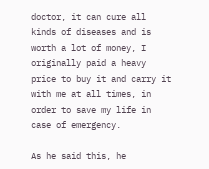doctor, it can cure all kinds of diseases and is worth a lot of money, I originally paid a heavy price to buy it and carry it with me at all times, in order to save my life in case of emergency.

As he said this, he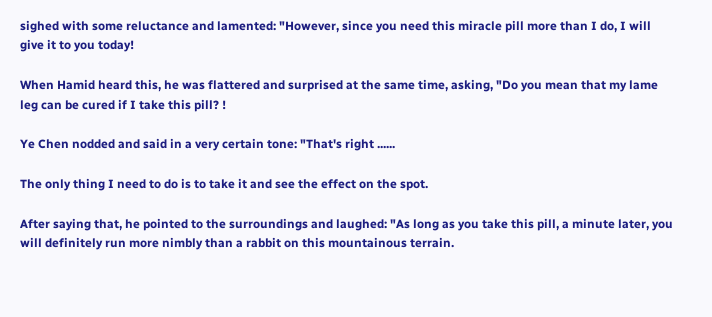sighed with some reluctance and lamented: "However, since you need this miracle pill more than I do, I will give it to you today!

When Hamid heard this, he was flattered and surprised at the same time, asking, "Do you mean that my lame leg can be cured if I take this pill? !

Ye Chen nodded and said in a very certain tone: "That's right ......

The only thing I need to do is to take it and see the effect on the spot.

After saying that, he pointed to the surroundings and laughed: "As long as you take this pill, a minute later, you will definitely run more nimbly than a rabbit on this mountainous terrain.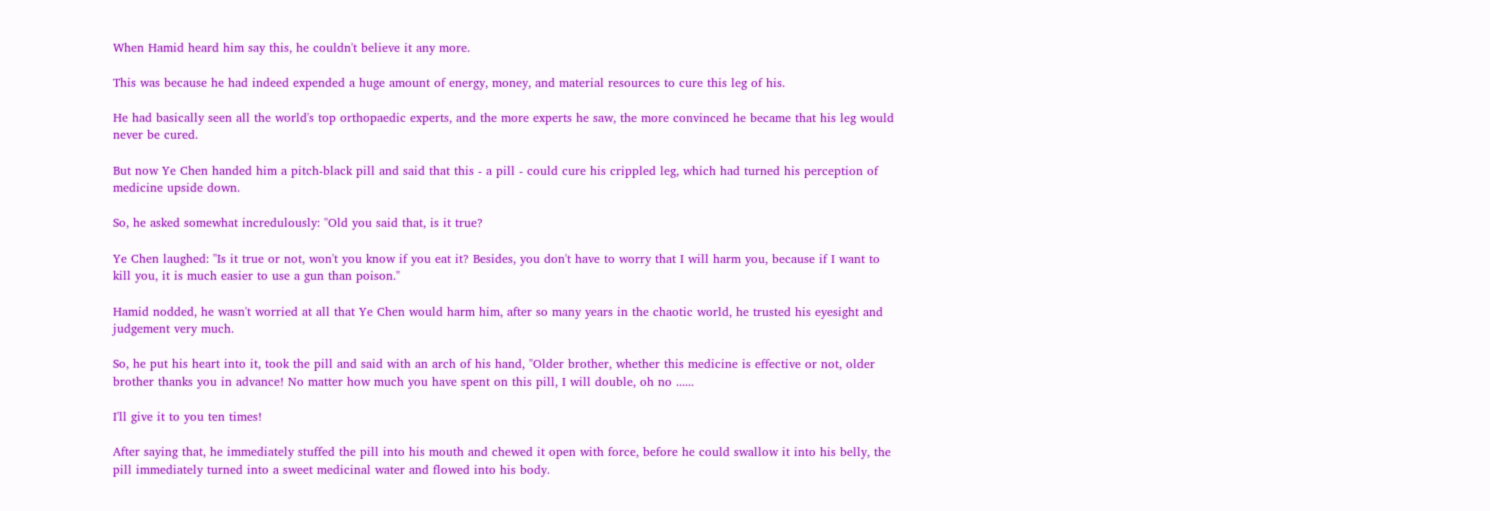When Hamid heard him say this, he couldn't believe it any more.

This was because he had indeed expended a huge amount of energy, money, and material resources to cure this leg of his.

He had basically seen all the world's top orthopaedic experts, and the more experts he saw, the more convinced he became that his leg would never be cured.

But now Ye Chen handed him a pitch-black pill and said that this - a pill - could cure his crippled leg, which had turned his perception of medicine upside down.

So, he asked somewhat incredulously: ''Old you said that, is it true?

Ye Chen laughed: ''Is it true or not, won't you know if you eat it? Besides, you don't have to worry that I will harm you, because if I want to kill you, it is much easier to use a gun than poison."

Hamid nodded, he wasn't worried at all that Ye Chen would harm him, after so many years in the chaotic world, he trusted his eyesight and judgement very much.

So, he put his heart into it, took the pill and said with an arch of his hand, "Older brother, whether this medicine is effective or not, older brother thanks you in advance! No matter how much you have spent on this pill, I will double, oh no ......

I'll give it to you ten times!

After saying that, he immediately stuffed the pill into his mouth and chewed it open with force, before he could swallow it into his belly, the pill immediately turned into a sweet medicinal water and flowed into his body.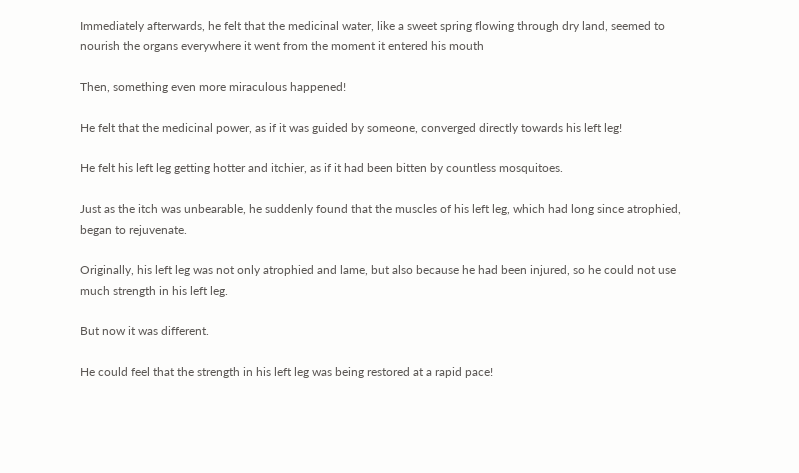Immediately afterwards, he felt that the medicinal water, like a sweet spring flowing through dry land, seemed to nourish the organs everywhere it went from the moment it entered his mouth

Then, something even more miraculous happened!

He felt that the medicinal power, as if it was guided by someone, converged directly towards his left leg!

He felt his left leg getting hotter and itchier, as if it had been bitten by countless mosquitoes.

Just as the itch was unbearable, he suddenly found that the muscles of his left leg, which had long since atrophied, began to rejuvenate.

Originally, his left leg was not only atrophied and lame, but also because he had been injured, so he could not use much strength in his left leg.

But now it was different.

He could feel that the strength in his left leg was being restored at a rapid pace!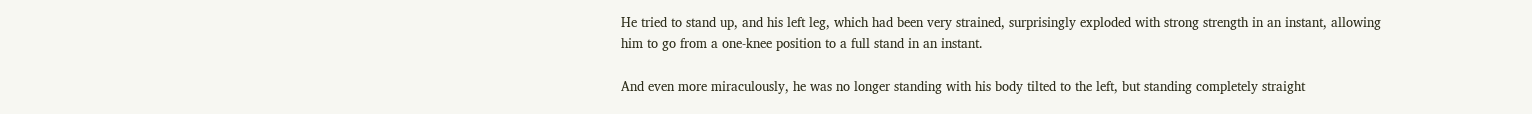He tried to stand up, and his left leg, which had been very strained, surprisingly exploded with strong strength in an instant, allowing him to go from a one-knee position to a full stand in an instant.

And even more miraculously, he was no longer standing with his body tilted to the left, but standing completely straight